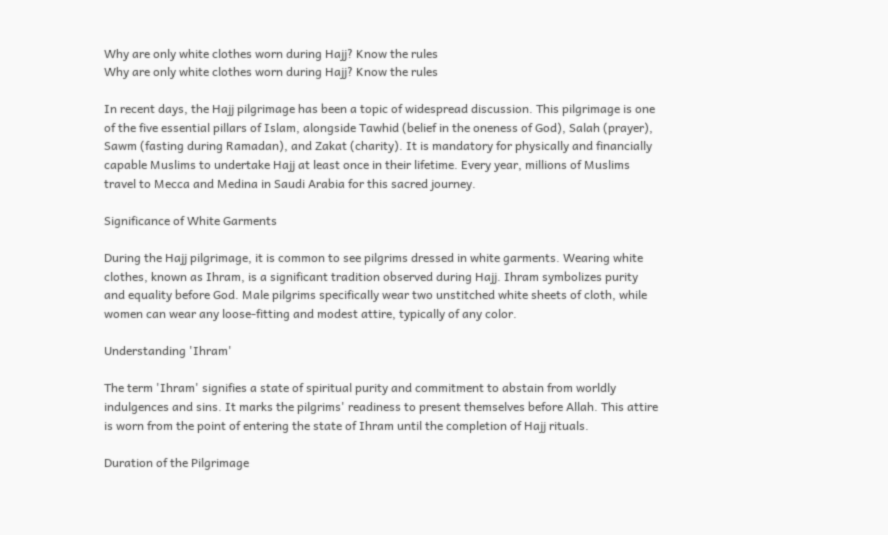Why are only white clothes worn during Hajj? Know the rules
Why are only white clothes worn during Hajj? Know the rules

In recent days, the Hajj pilgrimage has been a topic of widespread discussion. This pilgrimage is one of the five essential pillars of Islam, alongside Tawhid (belief in the oneness of God), Salah (prayer), Sawm (fasting during Ramadan), and Zakat (charity). It is mandatory for physically and financially capable Muslims to undertake Hajj at least once in their lifetime. Every year, millions of Muslims travel to Mecca and Medina in Saudi Arabia for this sacred journey.

Significance of White Garments

During the Hajj pilgrimage, it is common to see pilgrims dressed in white garments. Wearing white clothes, known as Ihram, is a significant tradition observed during Hajj. Ihram symbolizes purity and equality before God. Male pilgrims specifically wear two unstitched white sheets of cloth, while women can wear any loose-fitting and modest attire, typically of any color.

Understanding 'Ihram'

The term 'Ihram' signifies a state of spiritual purity and commitment to abstain from worldly indulgences and sins. It marks the pilgrims' readiness to present themselves before Allah. This attire is worn from the point of entering the state of Ihram until the completion of Hajj rituals.

Duration of the Pilgrimage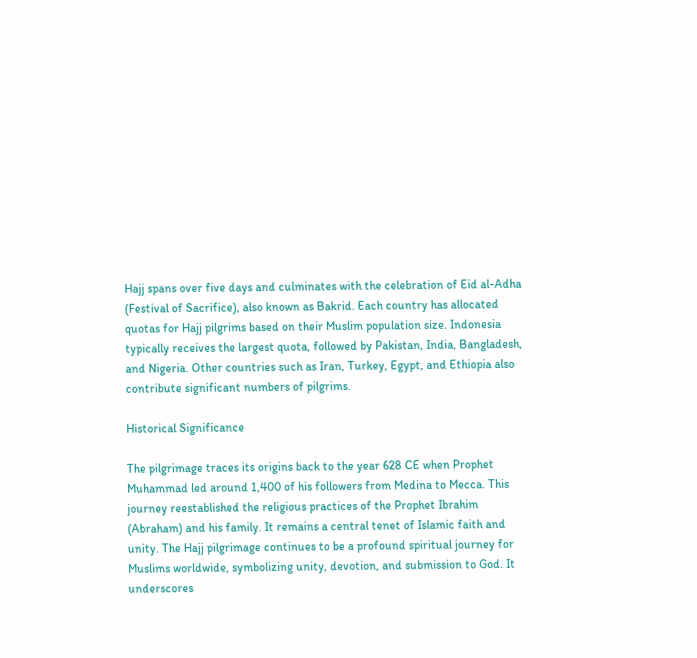Hajj spans over five days and culminates with the celebration of Eid al-Adha (Festival of Sacrifice), also known as Bakrid. Each country has allocated quotas for Hajj pilgrims based on their Muslim population size. Indonesia typically receives the largest quota, followed by Pakistan, India, Bangladesh, and Nigeria. Other countries such as Iran, Turkey, Egypt, and Ethiopia also contribute significant numbers of pilgrims.

Historical Significance

The pilgrimage traces its origins back to the year 628 CE when Prophet Muhammad led around 1,400 of his followers from Medina to Mecca. This journey reestablished the religious practices of the Prophet Ibrahim (Abraham) and his family. It remains a central tenet of Islamic faith and unity. The Hajj pilgrimage continues to be a profound spiritual journey for Muslims worldwide, symbolizing unity, devotion, and submission to God. It underscores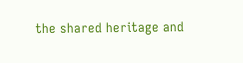the shared heritage and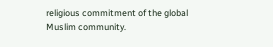religious commitment of the global Muslim community.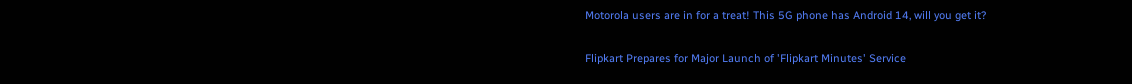Motorola users are in for a treat! This 5G phone has Android 14, will you get it?

Flipkart Prepares for Major Launch of 'Flipkart Minutes' Service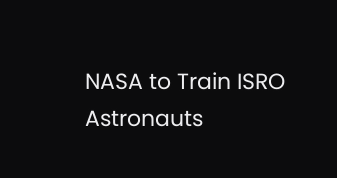NASA to Train ISRO Astronauts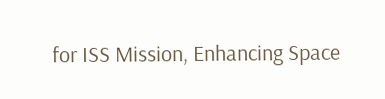for ISS Mission, Enhancing Space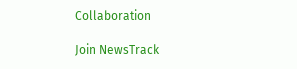Collaboration

Join NewsTrack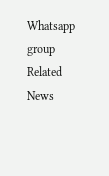Whatsapp group
Related News